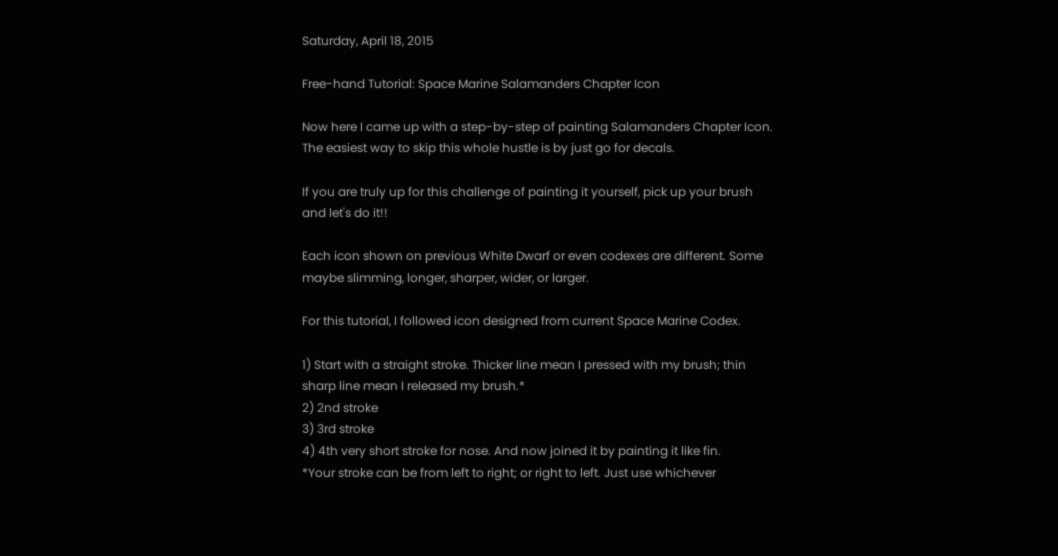Saturday, April 18, 2015

Free-hand Tutorial: Space Marine Salamanders Chapter Icon

Now here I came up with a step-by-step of painting Salamanders Chapter Icon.  The easiest way to skip this whole hustle is by just go for decals.

If you are truly up for this challenge of painting it yourself, pick up your brush and let's do it!!

Each icon shown on previous White Dwarf or even codexes are different. Some maybe slimming, longer, sharper, wider, or larger.

For this tutorial, I followed icon designed from current Space Marine Codex.

1) Start with a straight stroke. Thicker line mean I pressed with my brush; thin sharp line mean I released my brush.*
2) 2nd stroke
3) 3rd stroke
4) 4th very short stroke for nose. And now joined it by painting it like fin.
*Your stroke can be from left to right; or right to left. Just use whichever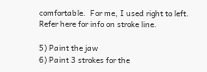comfortable.  For me, I used right to left. Refer here for info on stroke line.

5) Paint the jaw
6) Paint 3 strokes for the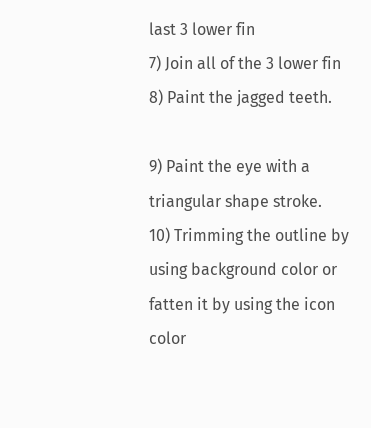last 3 lower fin
7) Join all of the 3 lower fin
8) Paint the jagged teeth.

9) Paint the eye with a triangular shape stroke.
10) Trimming the outline by using background color or fatten it by using the icon color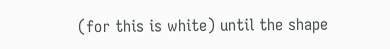(for this is white) until the shape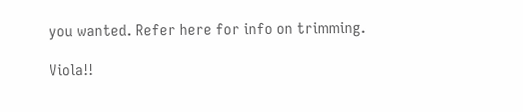you wanted. Refer here for info on trimming.

Viola!!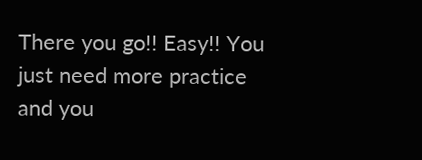There you go!! Easy!! You just need more practice and you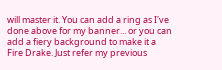will master it. You can add a ring as I've done above for my banner... or you can add a fiery background to make it a Fire Drake. Just refer my previous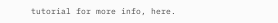tutorial for more info, here.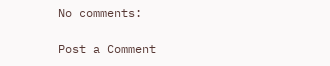No comments:

Post a Comment